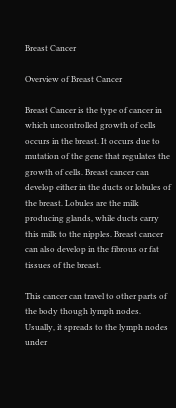Breast Cancer

Overview of Breast Cancer

Breast Cancer is the type of cancer in which uncontrolled growth of cells occurs in the breast. It occurs due to mutation of the gene that regulates the growth of cells. Breast cancer can develop either in the ducts or lobules of the breast. Lobules are the milk producing glands, while ducts carry this milk to the nipples. Breast cancer can also develop in the fibrous or fat tissues of the breast.

This cancer can travel to other parts of the body though lymph nodes. Usually, it spreads to the lymph nodes under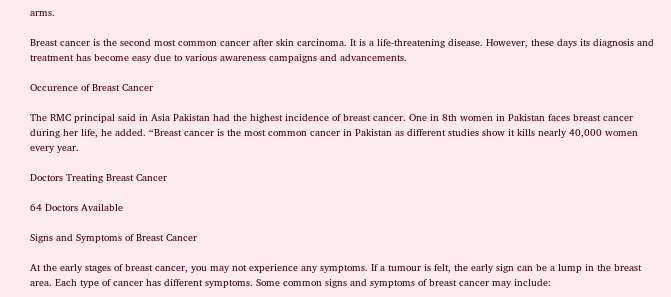arms.

Breast cancer is the second most common cancer after skin carcinoma. It is a life-threatening disease. However, these days its diagnosis and treatment has become easy due to various awareness campaigns and advancements.

Occurence of Breast Cancer

The RMC principal said in Asia Pakistan had the highest incidence of breast cancer. One in 8th women in Pakistan faces breast cancer during her life, he added. “Breast cancer is the most common cancer in Pakistan as different studies show it kills nearly 40,000 women every year.

Doctors Treating Breast Cancer

64 Doctors Available

Signs and Symptoms of Breast Cancer

At the early stages of breast cancer, you may not experience any symptoms. If a tumour is felt, the early sign can be a lump in the breast area. Each type of cancer has different symptoms. Some common signs and symptoms of breast cancer may include: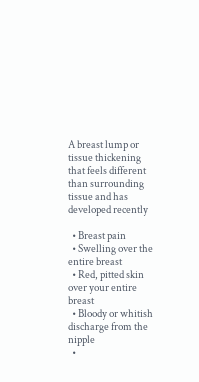A breast lump or tissue thickening that feels different than surrounding tissue and has developed recently

  • Breast pain
  • Swelling over the entire breast
  • Red, pitted skin over your entire breast
  • Bloody or whitish discharge from the nipple
  •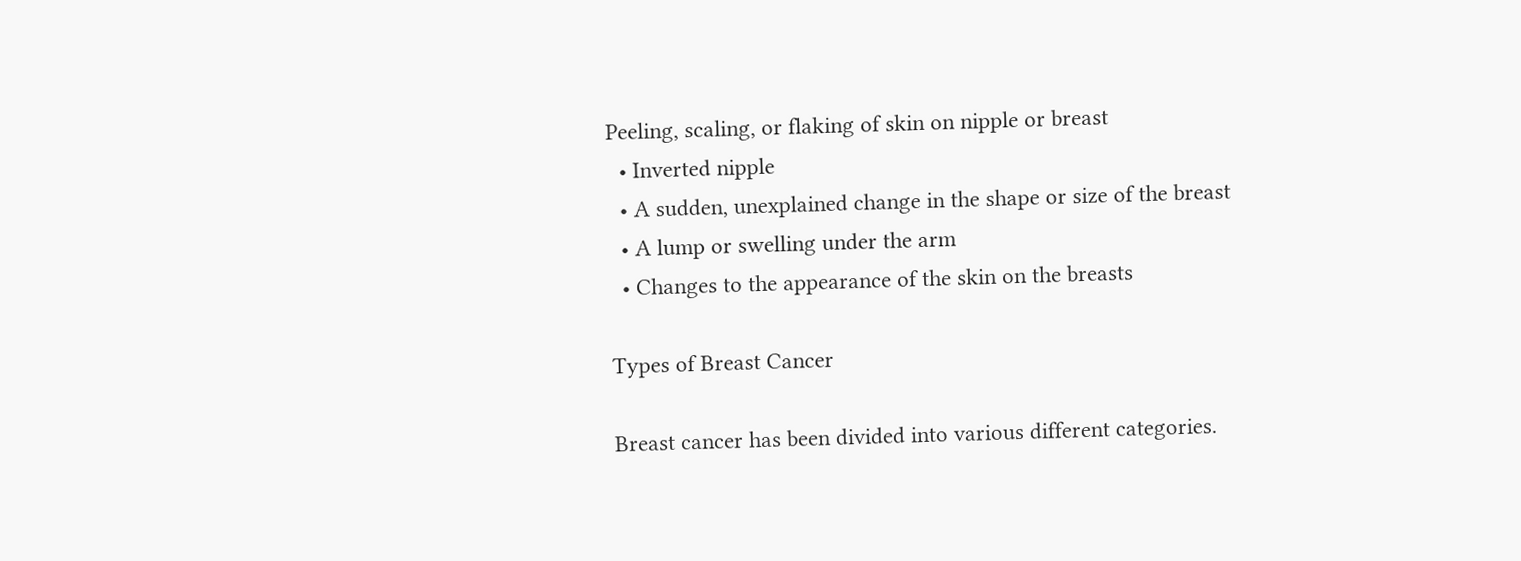Peeling, scaling, or flaking of skin on nipple or breast
  • Inverted nipple
  • A sudden, unexplained change in the shape or size of the breast
  • A lump or swelling under the arm
  • Changes to the appearance of the skin on the breasts

Types of Breast Cancer

Breast cancer has been divided into various different categories.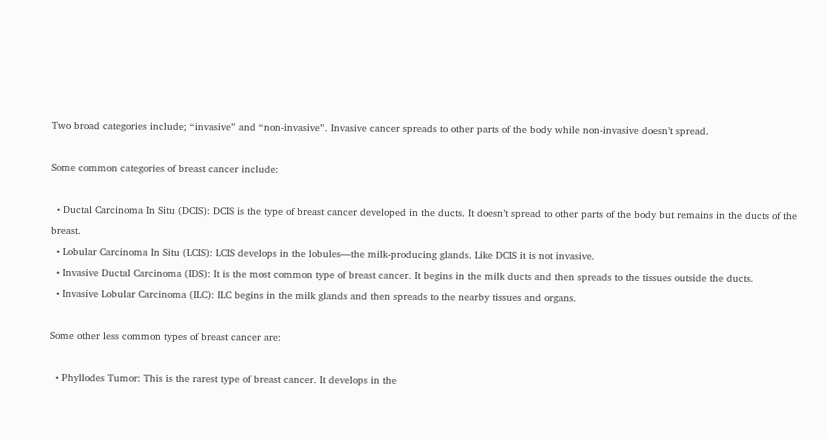Two broad categories include; “invasive” and “non-invasive”. Invasive cancer spreads to other parts of the body while non-invasive doesn’t spread.

Some common categories of breast cancer include:

  • Ductal Carcinoma In Situ (DCIS): DCIS is the type of breast cancer developed in the ducts. It doesn’t spread to other parts of the body but remains in the ducts of the breast.
  • Lobular Carcinoma In Situ (LCIS): LCIS develops in the lobules—the milk-producing glands. Like DCIS it is not invasive.
  • Invasive Ductal Carcinoma (IDS): It is the most common type of breast cancer. It begins in the milk ducts and then spreads to the tissues outside the ducts.
  • Invasive Lobular Carcinoma (ILC): ILC begins in the milk glands and then spreads to the nearby tissues and organs.

Some other less common types of breast cancer are:

  • Phyllodes Tumor: This is the rarest type of breast cancer. It develops in the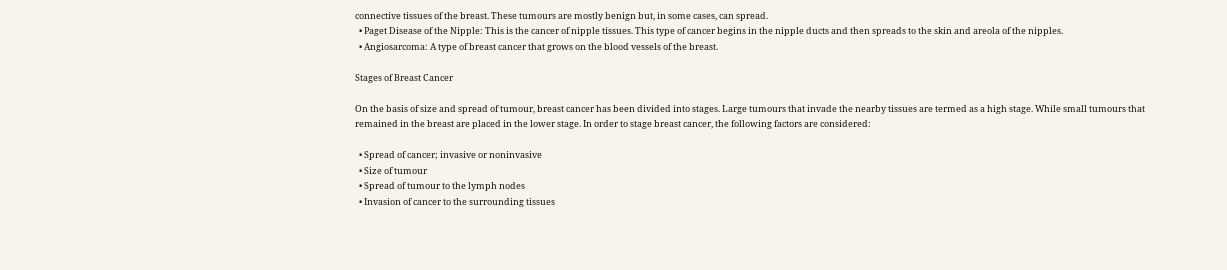connective tissues of the breast. These tumours are mostly benign but, in some cases, can spread.
  • Paget Disease of the Nipple: This is the cancer of nipple tissues. This type of cancer begins in the nipple ducts and then spreads to the skin and areola of the nipples.
  • Angiosarcoma: A type of breast cancer that grows on the blood vessels of the breast.

Stages of Breast Cancer

On the basis of size and spread of tumour, breast cancer has been divided into stages. Large tumours that invade the nearby tissues are termed as a high stage. While small tumours that remained in the breast are placed in the lower stage. In order to stage breast cancer, the following factors are considered:

  • Spread of cancer; invasive or noninvasive
  • Size of tumour
  • Spread of tumour to the lymph nodes
  • Invasion of cancer to the surrounding tissues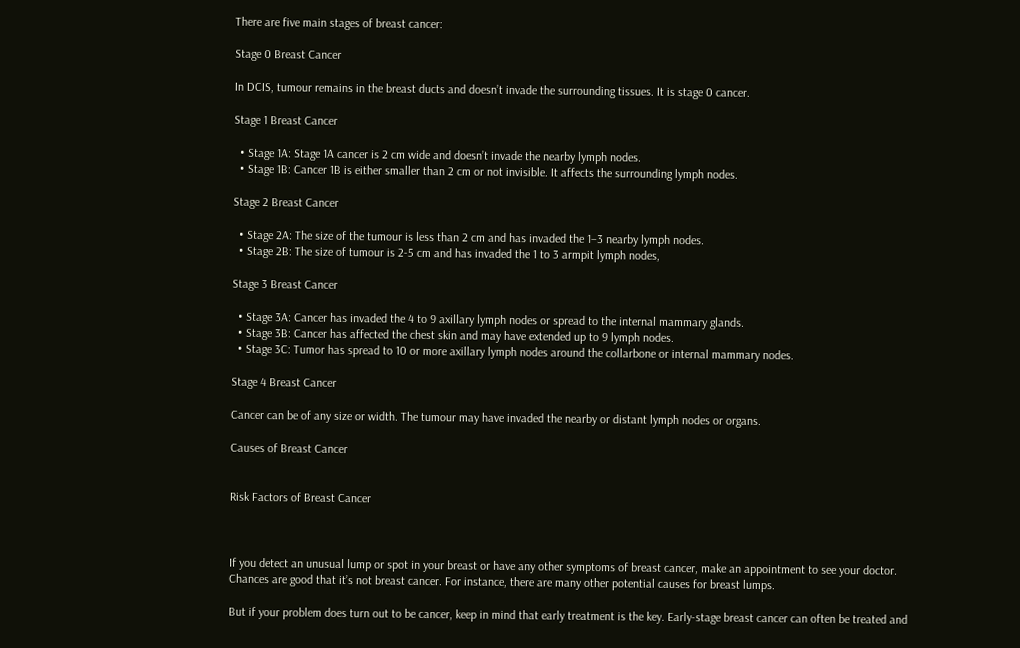There are five main stages of breast cancer:

Stage 0 Breast Cancer

In DCIS, tumour remains in the breast ducts and doesn’t invade the surrounding tissues. It is stage 0 cancer.

Stage 1 Breast Cancer

  • Stage 1A: Stage 1A cancer is 2 cm wide and doesn’t invade the nearby lymph nodes.
  • Stage 1B: Cancer 1B is either smaller than 2 cm or not invisible. It affects the surrounding lymph nodes.

Stage 2 Breast Cancer

  • Stage 2A: The size of the tumour is less than 2 cm and has invaded the 1–3 nearby lymph nodes.
  • Stage 2B: The size of tumour is 2-5 cm and has invaded the 1 to 3 armpit lymph nodes,

Stage 3 Breast Cancer

  • Stage 3A: Cancer has invaded the 4 to 9 axillary lymph nodes or spread to the internal mammary glands.
  • Stage 3B: Cancer has affected the chest skin and may have extended up to 9 lymph nodes.
  • Stage 3C: Tumor has spread to 10 or more axillary lymph nodes around the collarbone or internal mammary nodes.

Stage 4 Breast Cancer

Cancer can be of any size or width. The tumour may have invaded the nearby or distant lymph nodes or organs.

Causes of Breast Cancer


Risk Factors of Breast Cancer



If you detect an unusual lump or spot in your breast or have any other symptoms of breast cancer, make an appointment to see your doctor. Chances are good that it’s not breast cancer. For instance, there are many other potential causes for breast lumps.

But if your problem does turn out to be cancer, keep in mind that early treatment is the key. Early-stage breast cancer can often be treated and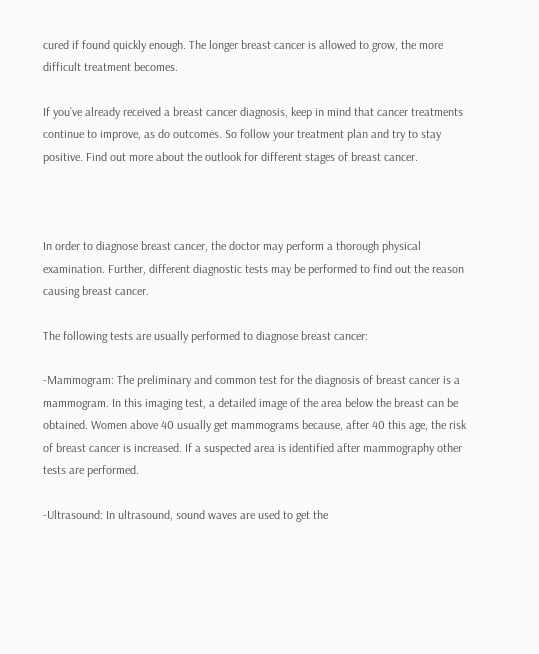cured if found quickly enough. The longer breast cancer is allowed to grow, the more difficult treatment becomes.

If you’ve already received a breast cancer diagnosis, keep in mind that cancer treatments continue to improve, as do outcomes. So follow your treatment plan and try to stay positive. Find out more about the outlook for different stages of breast cancer.



In order to diagnose breast cancer, the doctor may perform a thorough physical examination. Further, different diagnostic tests may be performed to find out the reason causing breast cancer.

The following tests are usually performed to diagnose breast cancer:

-Mammogram: The preliminary and common test for the diagnosis of breast cancer is a mammogram. In this imaging test, a detailed image of the area below the breast can be obtained. Women above 40 usually get mammograms because, after 40 this age, the risk of breast cancer is increased. If a suspected area is identified after mammography other tests are performed.

-Ultrasound: In ultrasound, sound waves are used to get the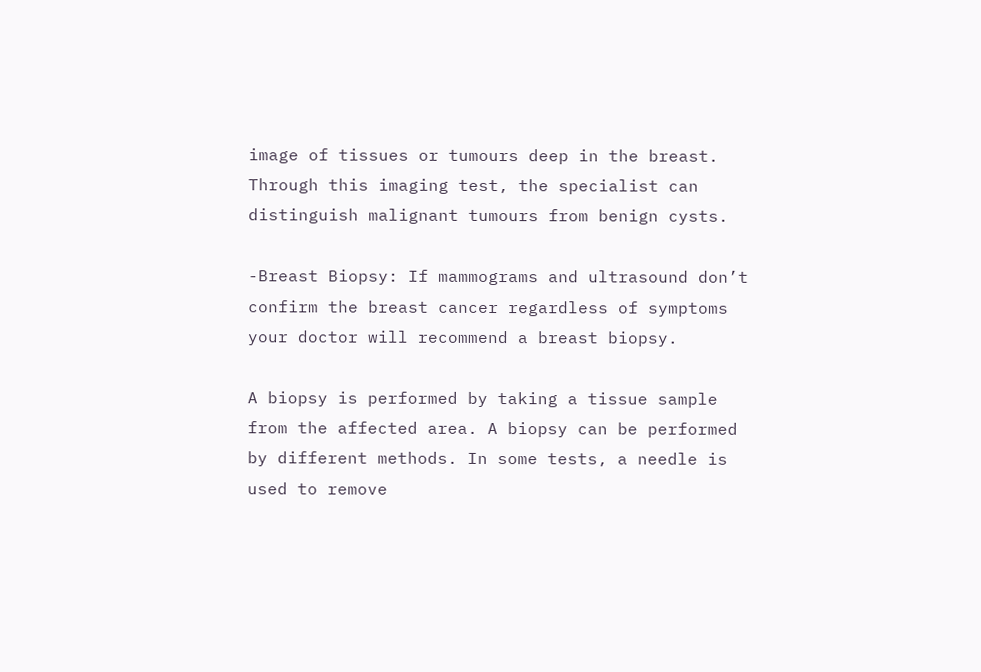image of tissues or tumours deep in the breast. Through this imaging test, the specialist can distinguish malignant tumours from benign cysts.

-Breast Biopsy: If mammograms and ultrasound don’t confirm the breast cancer regardless of symptoms your doctor will recommend a breast biopsy.

A biopsy is performed by taking a tissue sample from the affected area. A biopsy can be performed by different methods. In some tests, a needle is used to remove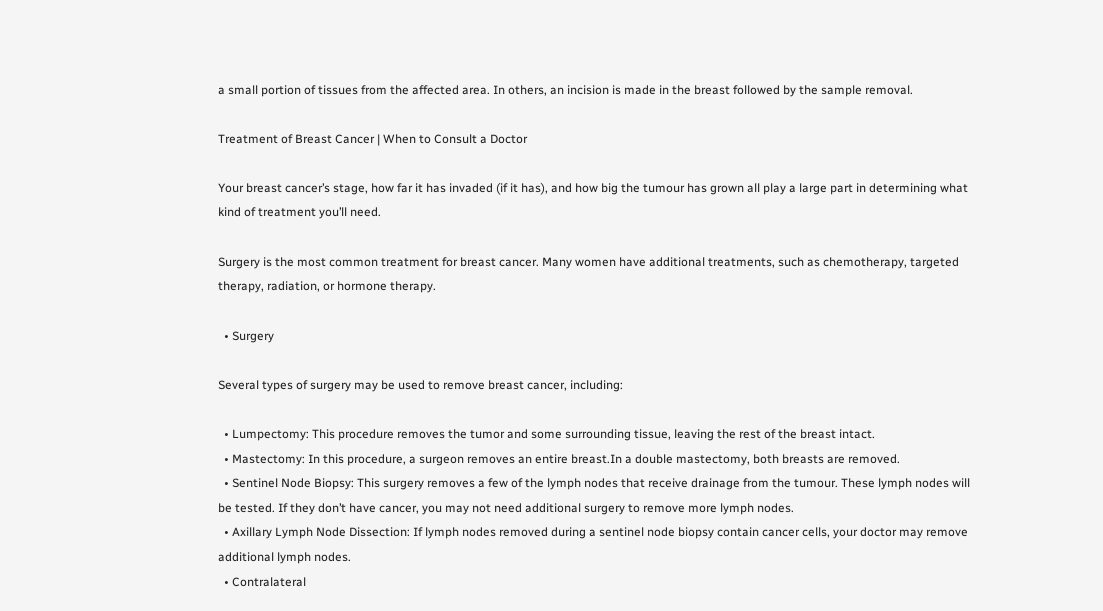a small portion of tissues from the affected area. In others, an incision is made in the breast followed by the sample removal.

Treatment of Breast Cancer | When to Consult a Doctor

Your breast cancer’s stage, how far it has invaded (if it has), and how big the tumour has grown all play a large part in determining what kind of treatment you’ll need.

Surgery is the most common treatment for breast cancer. Many women have additional treatments, such as chemotherapy, targeted therapy, radiation, or hormone therapy.

  • Surgery

Several types of surgery may be used to remove breast cancer, including:

  • Lumpectomy: This procedure removes the tumor and some surrounding tissue, leaving the rest of the breast intact.
  • Mastectomy: In this procedure, a surgeon removes an entire breast.In a double mastectomy, both breasts are removed.
  • Sentinel Node Biopsy: This surgery removes a few of the lymph nodes that receive drainage from the tumour. These lymph nodes will be tested. If they don’t have cancer, you may not need additional surgery to remove more lymph nodes.
  • Axillary Lymph Node Dissection: If lymph nodes removed during a sentinel node biopsy contain cancer cells, your doctor may remove additional lymph nodes.
  • Contralateral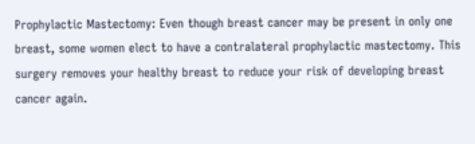Prophylactic Mastectomy: Even though breast cancer may be present in only one breast, some women elect to have a contralateral prophylactic mastectomy. This surgery removes your healthy breast to reduce your risk of developing breast cancer again.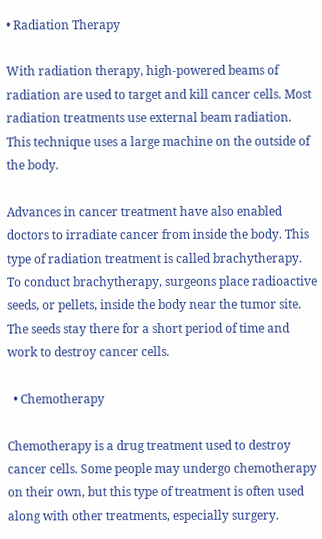• Radiation Therapy

With radiation therapy, high-powered beams of radiation are used to target and kill cancer cells. Most radiation treatments use external beam radiation. This technique uses a large machine on the outside of the body.

Advances in cancer treatment have also enabled doctors to irradiate cancer from inside the body. This type of radiation treatment is called brachytherapy. To conduct brachytherapy, surgeons place radioactive seeds, or pellets, inside the body near the tumor site. The seeds stay there for a short period of time and work to destroy cancer cells.

  • Chemotherapy

Chemotherapy is a drug treatment used to destroy cancer cells. Some people may undergo chemotherapy on their own, but this type of treatment is often used along with other treatments, especially surgery.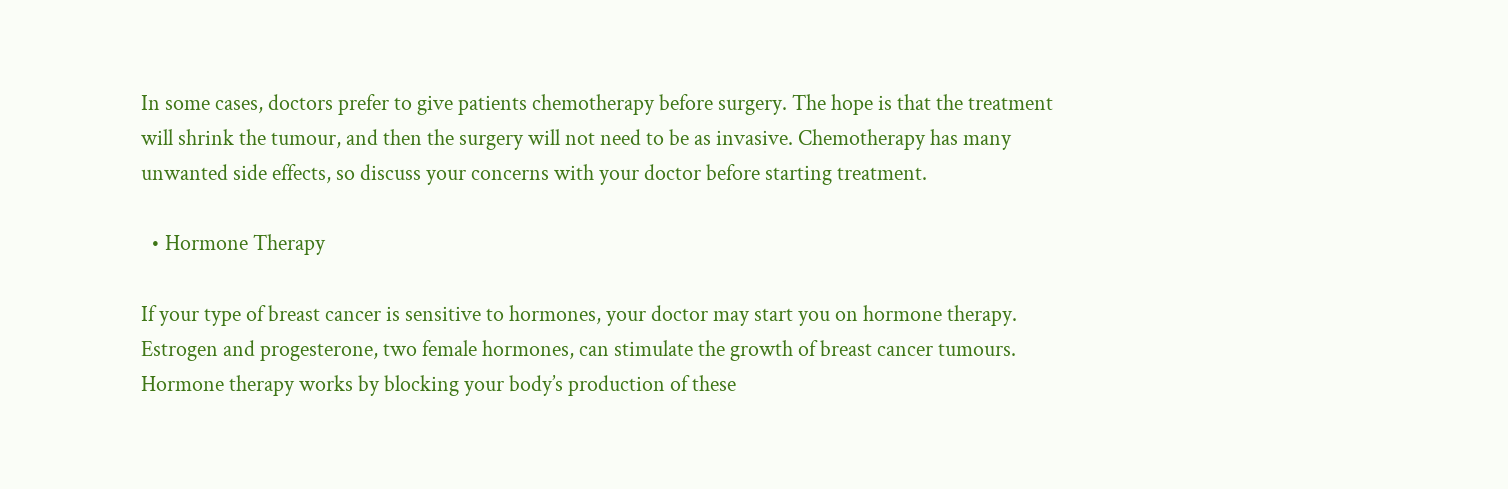In some cases, doctors prefer to give patients chemotherapy before surgery. The hope is that the treatment will shrink the tumour, and then the surgery will not need to be as invasive. Chemotherapy has many unwanted side effects, so discuss your concerns with your doctor before starting treatment.

  • Hormone Therapy

If your type of breast cancer is sensitive to hormones, your doctor may start you on hormone therapy. Estrogen and progesterone, two female hormones, can stimulate the growth of breast cancer tumours. Hormone therapy works by blocking your body’s production of these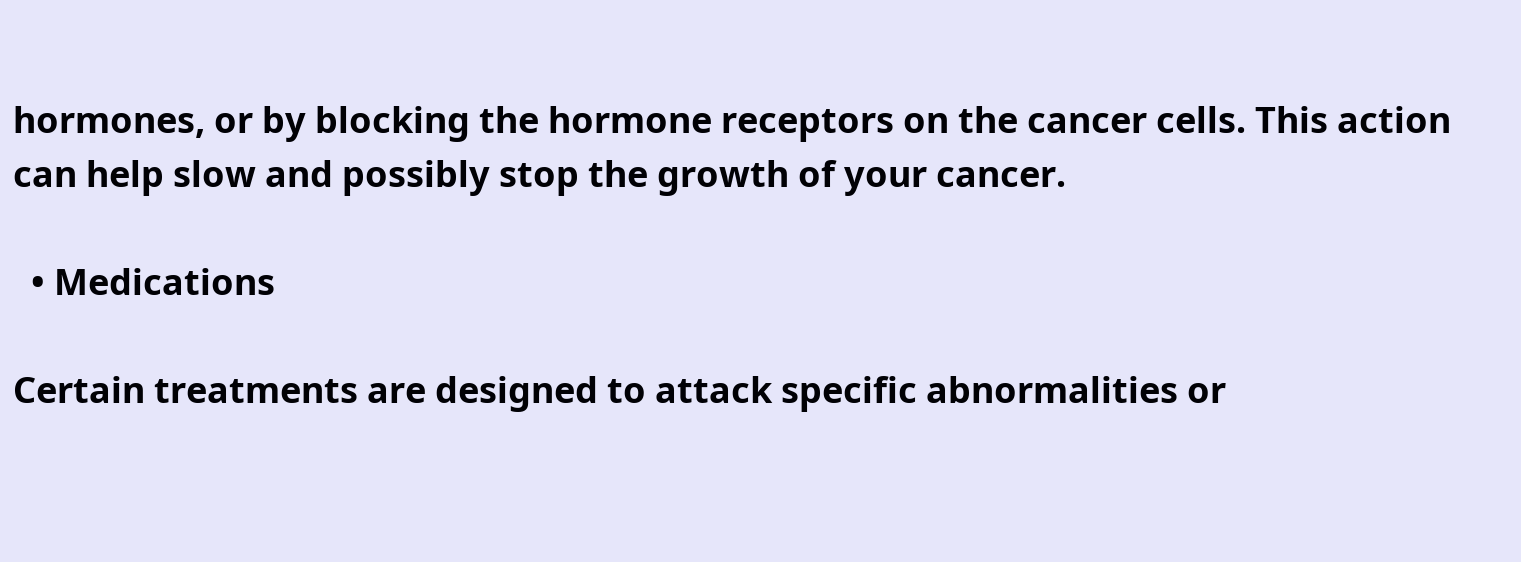hormones, or by blocking the hormone receptors on the cancer cells. This action can help slow and possibly stop the growth of your cancer.

  • Medications

Certain treatments are designed to attack specific abnormalities or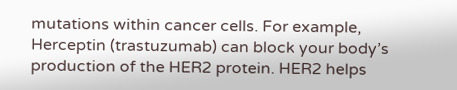mutations within cancer cells. For example, Herceptin (trastuzumab) can block your body’s production of the HER2 protein. HER2 helps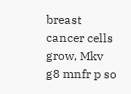breast cancer cells grow, Mkv g8 mnfr p so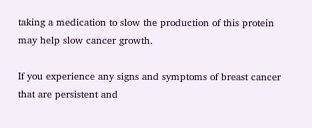taking a medication to slow the production of this protein may help slow cancer growth.

If you experience any signs and symptoms of breast cancer that are persistent and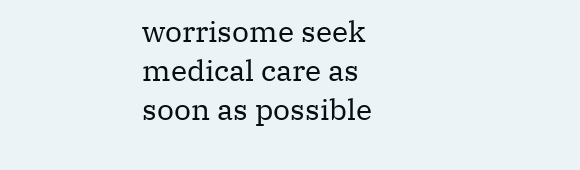worrisome seek medical care as soon as possible